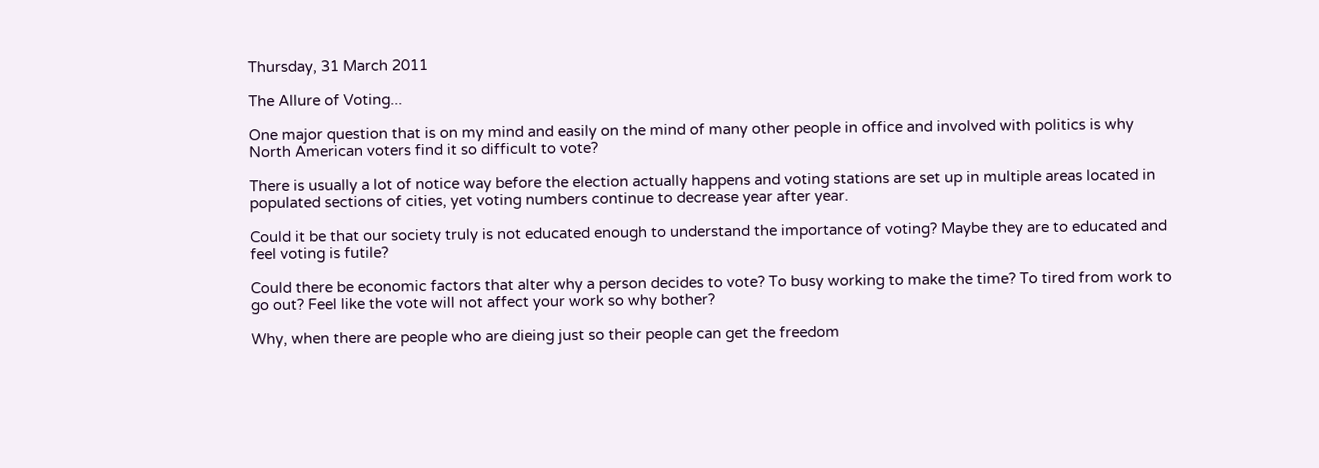Thursday, 31 March 2011

The Allure of Voting...

One major question that is on my mind and easily on the mind of many other people in office and involved with politics is why North American voters find it so difficult to vote?

There is usually a lot of notice way before the election actually happens and voting stations are set up in multiple areas located in populated sections of cities, yet voting numbers continue to decrease year after year.

Could it be that our society truly is not educated enough to understand the importance of voting? Maybe they are to educated and feel voting is futile?

Could there be economic factors that alter why a person decides to vote? To busy working to make the time? To tired from work to go out? Feel like the vote will not affect your work so why bother?

Why, when there are people who are dieing just so their people can get the freedom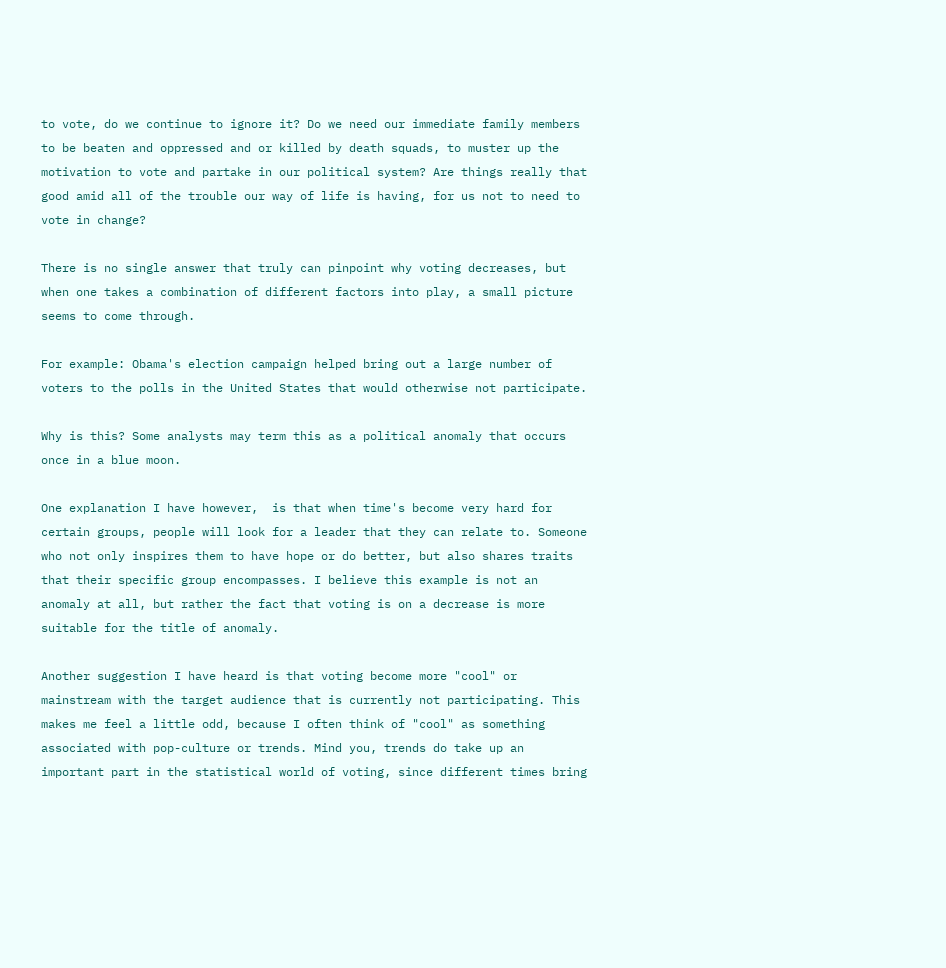to vote, do we continue to ignore it? Do we need our immediate family members to be beaten and oppressed and or killed by death squads, to muster up the motivation to vote and partake in our political system? Are things really that good amid all of the trouble our way of life is having, for us not to need to vote in change?

There is no single answer that truly can pinpoint why voting decreases, but when one takes a combination of different factors into play, a small picture seems to come through.

For example: Obama's election campaign helped bring out a large number of voters to the polls in the United States that would otherwise not participate.

Why is this? Some analysts may term this as a political anomaly that occurs once in a blue moon.

One explanation I have however,  is that when time's become very hard for certain groups, people will look for a leader that they can relate to. Someone who not only inspires them to have hope or do better, but also shares traits that their specific group encompasses. I believe this example is not an anomaly at all, but rather the fact that voting is on a decrease is more suitable for the title of anomaly.

Another suggestion I have heard is that voting become more "cool" or mainstream with the target audience that is currently not participating. This makes me feel a little odd, because I often think of "cool" as something associated with pop-culture or trends. Mind you, trends do take up an important part in the statistical world of voting, since different times bring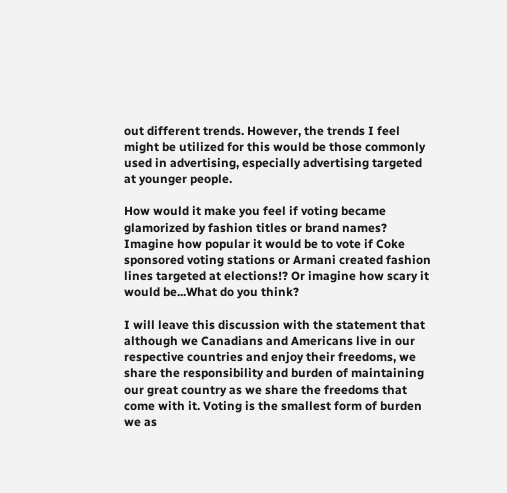out different trends. However, the trends I feel might be utilized for this would be those commonly used in advertising, especially advertising targeted at younger people.

How would it make you feel if voting became glamorized by fashion titles or brand names? Imagine how popular it would be to vote if Coke sponsored voting stations or Armani created fashion lines targeted at elections!? Or imagine how scary it would be...What do you think?

I will leave this discussion with the statement that although we Canadians and Americans live in our respective countries and enjoy their freedoms, we share the responsibility and burden of maintaining our great country as we share the freedoms that come with it. Voting is the smallest form of burden we as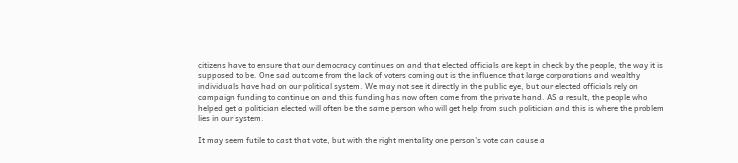citizens have to ensure that our democracy continues on and that elected officials are kept in check by the people, the way it is supposed to be. One sad outcome from the lack of voters coming out is the influence that large corporations and wealthy individuals have had on our political system. We may not see it directly in the public eye, but our elected officials rely on campaign funding to continue on and this funding has now often come from the private hand. AS a result, the people who helped get a politician elected will often be the same person who will get help from such politician and this is where the problem lies in our system.

It may seem futile to cast that vote, but with the right mentality one person's vote can cause a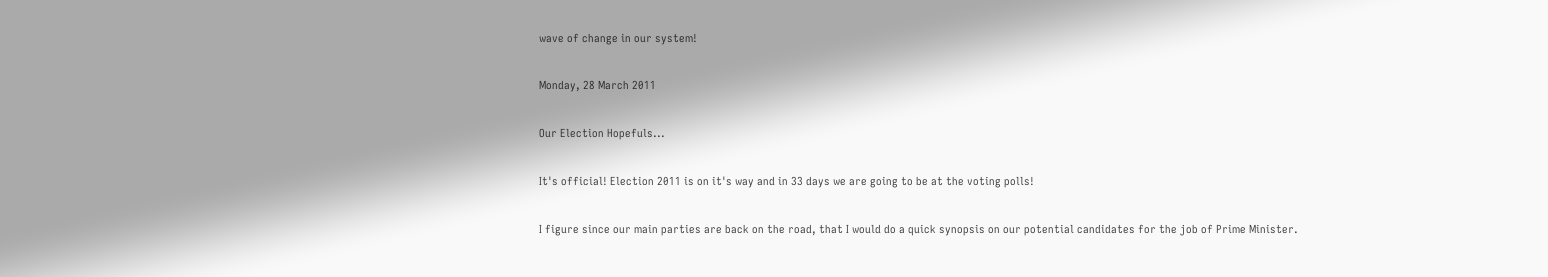wave of change in our system!

Monday, 28 March 2011

Our Election Hopefuls...

It's official! Election 2011 is on it's way and in 33 days we are going to be at the voting polls!

I figure since our main parties are back on the road, that I would do a quick synopsis on our potential candidates for the job of Prime Minister.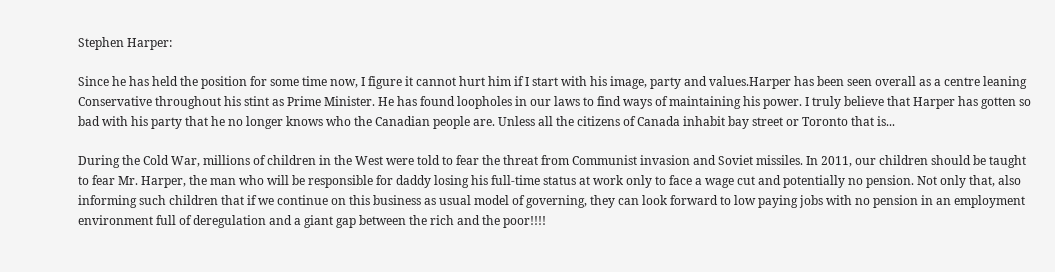Stephen Harper:

Since he has held the position for some time now, I figure it cannot hurt him if I start with his image, party and values.Harper has been seen overall as a centre leaning Conservative throughout his stint as Prime Minister. He has found loopholes in our laws to find ways of maintaining his power. I truly believe that Harper has gotten so bad with his party that he no longer knows who the Canadian people are. Unless all the citizens of Canada inhabit bay street or Toronto that is...

During the Cold War, millions of children in the West were told to fear the threat from Communist invasion and Soviet missiles. In 2011, our children should be taught to fear Mr. Harper, the man who will be responsible for daddy losing his full-time status at work only to face a wage cut and potentially no pension. Not only that, also informing such children that if we continue on this business as usual model of governing, they can look forward to low paying jobs with no pension in an employment environment full of deregulation and a giant gap between the rich and the poor!!!!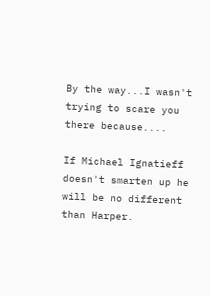By the way...I wasn't trying to scare you there because....

If Michael Ignatieff doesn't smarten up he will be no different than Harper.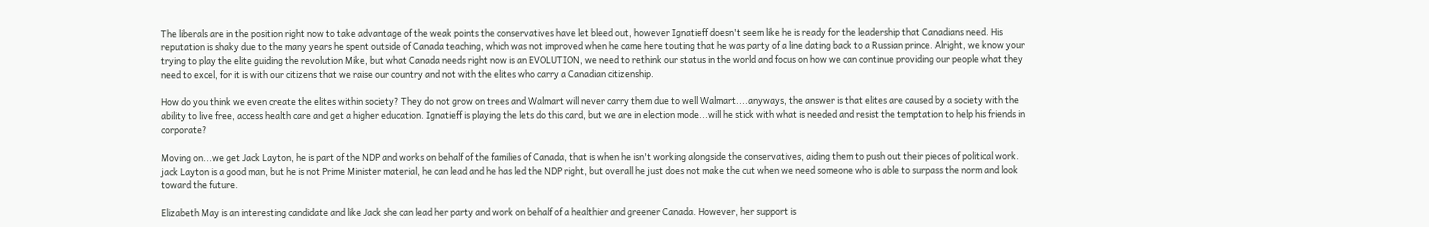The liberals are in the position right now to take advantage of the weak points the conservatives have let bleed out, however Ignatieff doesn't seem like he is ready for the leadership that Canadians need. His reputation is shaky due to the many years he spent outside of Canada teaching, which was not improved when he came here touting that he was party of a line dating back to a Russian prince. Alright, we know your trying to play the elite guiding the revolution Mike, but what Canada needs right now is an EVOLUTION, we need to rethink our status in the world and focus on how we can continue providing our people what they need to excel, for it is with our citizens that we raise our country and not with the elites who carry a Canadian citizenship.

How do you think we even create the elites within society? They do not grow on trees and Walmart will never carry them due to well Walmart....anyways, the answer is that elites are caused by a society with the ability to live free, access health care and get a higher education. Ignatieff is playing the lets do this card, but we are in election mode...will he stick with what is needed and resist the temptation to help his friends in corporate?

Moving on...we get Jack Layton, he is part of the NDP and works on behalf of the families of Canada, that is when he isn't working alongside the conservatives, aiding them to push out their pieces of political work. jack Layton is a good man, but he is not Prime Minister material, he can lead and he has led the NDP right, but overall he just does not make the cut when we need someone who is able to surpass the norm and look toward the future.

Elizabeth May is an interesting candidate and like Jack she can lead her party and work on behalf of a healthier and greener Canada. However, her support is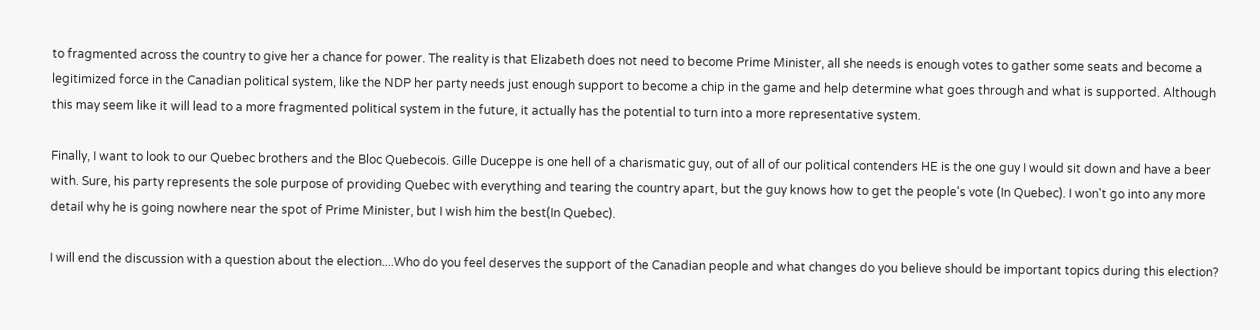to fragmented across the country to give her a chance for power. The reality is that Elizabeth does not need to become Prime Minister, all she needs is enough votes to gather some seats and become a legitimized force in the Canadian political system, like the NDP her party needs just enough support to become a chip in the game and help determine what goes through and what is supported. Although this may seem like it will lead to a more fragmented political system in the future, it actually has the potential to turn into a more representative system.

Finally, I want to look to our Quebec brothers and the Bloc Quebecois. Gille Duceppe is one hell of a charismatic guy, out of all of our political contenders HE is the one guy I would sit down and have a beer with. Sure, his party represents the sole purpose of providing Quebec with everything and tearing the country apart, but the guy knows how to get the people's vote (In Quebec). I won't go into any more detail why he is going nowhere near the spot of Prime Minister, but I wish him the best(In Quebec).

I will end the discussion with a question about the election....Who do you feel deserves the support of the Canadian people and what changes do you believe should be important topics during this election?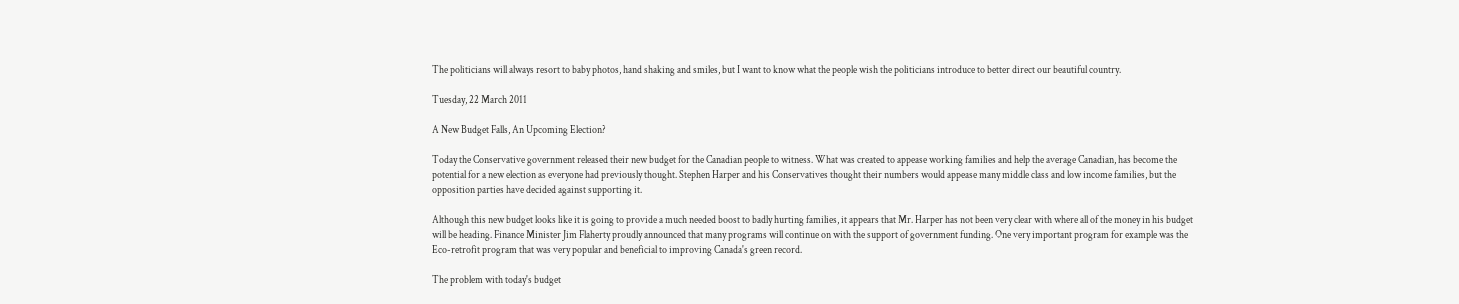The politicians will always resort to baby photos, hand shaking and smiles, but I want to know what the people wish the politicians introduce to better direct our beautiful country.

Tuesday, 22 March 2011

A New Budget Falls, An Upcoming Election?

Today the Conservative government released their new budget for the Canadian people to witness. What was created to appease working families and help the average Canadian, has become the potential for a new election as everyone had previously thought. Stephen Harper and his Conservatives thought their numbers would appease many middle class and low income families, but the opposition parties have decided against supporting it.

Although this new budget looks like it is going to provide a much needed boost to badly hurting families, it appears that Mr. Harper has not been very clear with where all of the money in his budget will be heading. Finance Minister Jim Flaherty proudly announced that many programs will continue on with the support of government funding. One very important program for example was the Eco-retrofit program that was very popular and beneficial to improving Canada's green record.

The problem with today's budget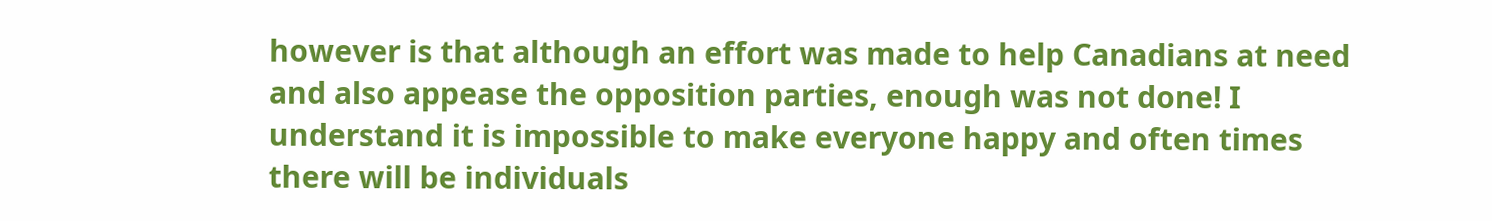however is that although an effort was made to help Canadians at need and also appease the opposition parties, enough was not done! I understand it is impossible to make everyone happy and often times there will be individuals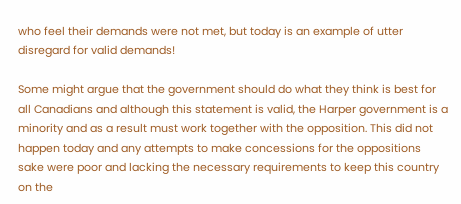who feel their demands were not met, but today is an example of utter disregard for valid demands!

Some might argue that the government should do what they think is best for all Canadians and although this statement is valid, the Harper government is a minority and as a result must work together with the opposition. This did not happen today and any attempts to make concessions for the oppositions sake were poor and lacking the necessary requirements to keep this country on the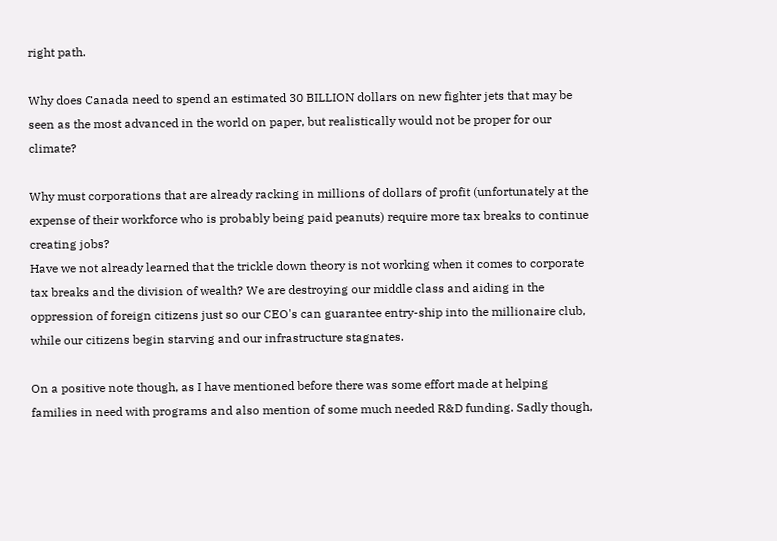right path.

Why does Canada need to spend an estimated 30 BILLION dollars on new fighter jets that may be seen as the most advanced in the world on paper, but realistically would not be proper for our climate?

Why must corporations that are already racking in millions of dollars of profit (unfortunately at the expense of their workforce who is probably being paid peanuts) require more tax breaks to continue creating jobs?
Have we not already learned that the trickle down theory is not working when it comes to corporate tax breaks and the division of wealth? We are destroying our middle class and aiding in the oppression of foreign citizens just so our CEO's can guarantee entry-ship into the millionaire club, while our citizens begin starving and our infrastructure stagnates.

On a positive note though, as I have mentioned before there was some effort made at helping families in need with programs and also mention of some much needed R&D funding. Sadly though,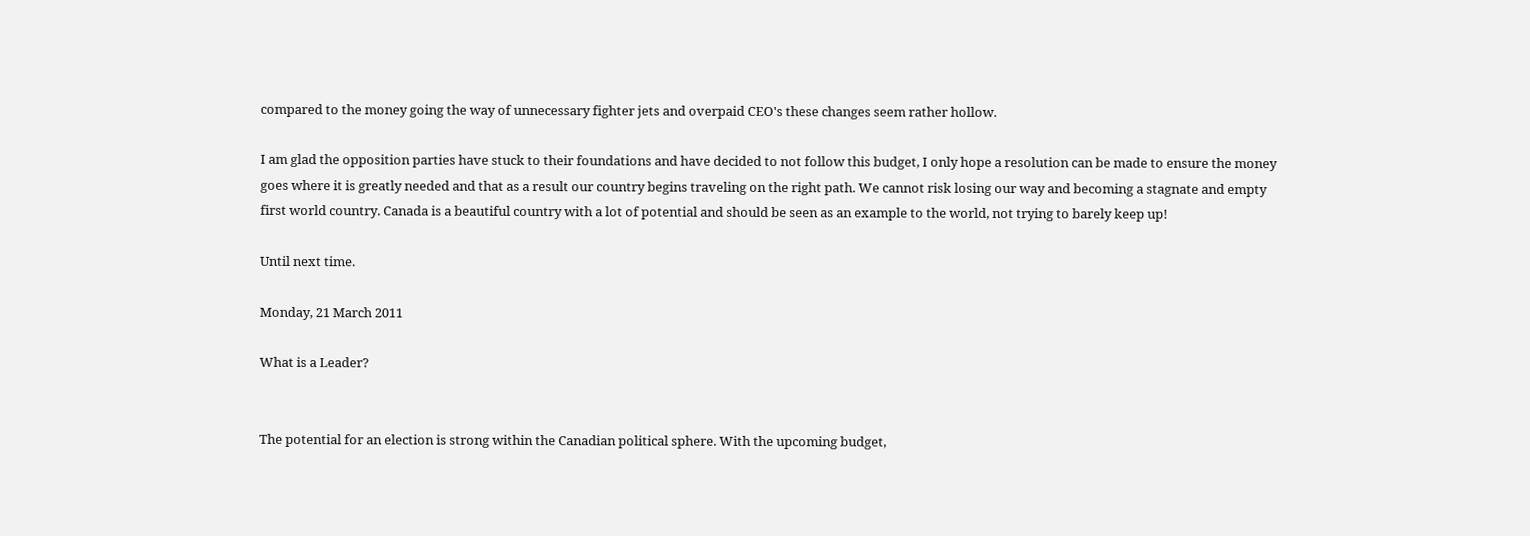compared to the money going the way of unnecessary fighter jets and overpaid CEO's these changes seem rather hollow.

I am glad the opposition parties have stuck to their foundations and have decided to not follow this budget, I only hope a resolution can be made to ensure the money goes where it is greatly needed and that as a result our country begins traveling on the right path. We cannot risk losing our way and becoming a stagnate and empty first world country. Canada is a beautiful country with a lot of potential and should be seen as an example to the world, not trying to barely keep up!

Until next time.

Monday, 21 March 2011

What is a Leader?


The potential for an election is strong within the Canadian political sphere. With the upcoming budget,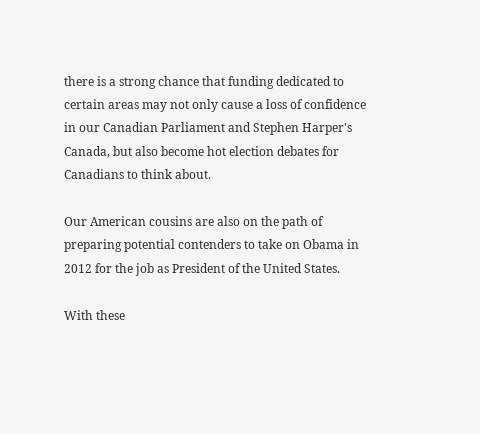there is a strong chance that funding dedicated to certain areas may not only cause a loss of confidence in our Canadian Parliament and Stephen Harper's Canada, but also become hot election debates for Canadians to think about.

Our American cousins are also on the path of preparing potential contenders to take on Obama in 2012 for the job as President of the United States.

With these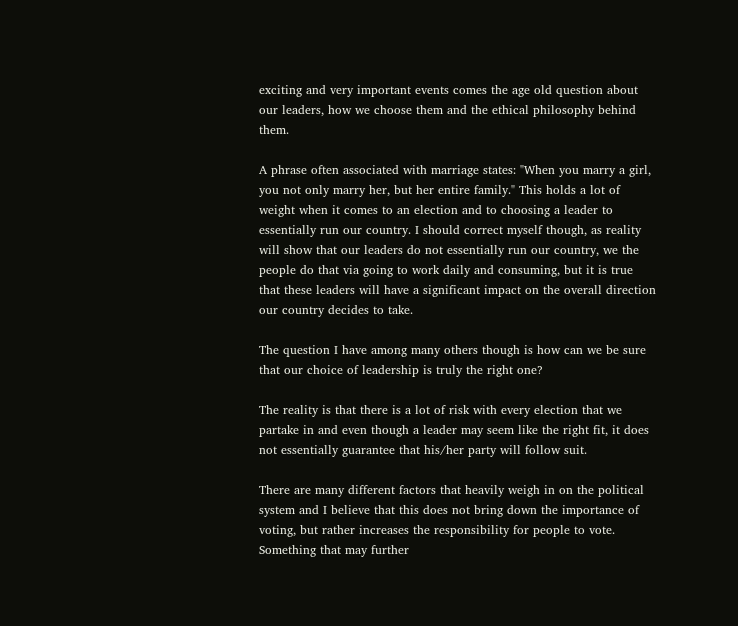exciting and very important events comes the age old question about our leaders, how we choose them and the ethical philosophy behind them.

A phrase often associated with marriage states: "When you marry a girl, you not only marry her, but her entire family." This holds a lot of weight when it comes to an election and to choosing a leader to essentially run our country. I should correct myself though, as reality will show that our leaders do not essentially run our country, we the people do that via going to work daily and consuming, but it is true that these leaders will have a significant impact on the overall direction our country decides to take.

The question I have among many others though is how can we be sure that our choice of leadership is truly the right one?

The reality is that there is a lot of risk with every election that we partake in and even though a leader may seem like the right fit, it does not essentially guarantee that his/her party will follow suit.

There are many different factors that heavily weigh in on the political system and I believe that this does not bring down the importance of voting, but rather increases the responsibility for people to vote. Something that may further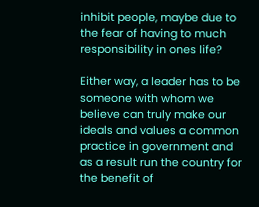inhibit people, maybe due to the fear of having to much responsibility in ones life?

Either way, a leader has to be someone with whom we believe can truly make our ideals and values a common practice in government and as a result run the country for the benefit of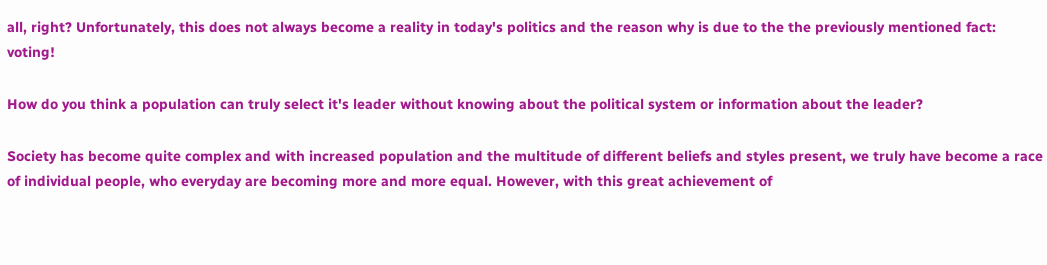all, right? Unfortunately, this does not always become a reality in today's politics and the reason why is due to the the previously mentioned fact: voting!

How do you think a population can truly select it's leader without knowing about the political system or information about the leader?

Society has become quite complex and with increased population and the multitude of different beliefs and styles present, we truly have become a race of individual people, who everyday are becoming more and more equal. However, with this great achievement of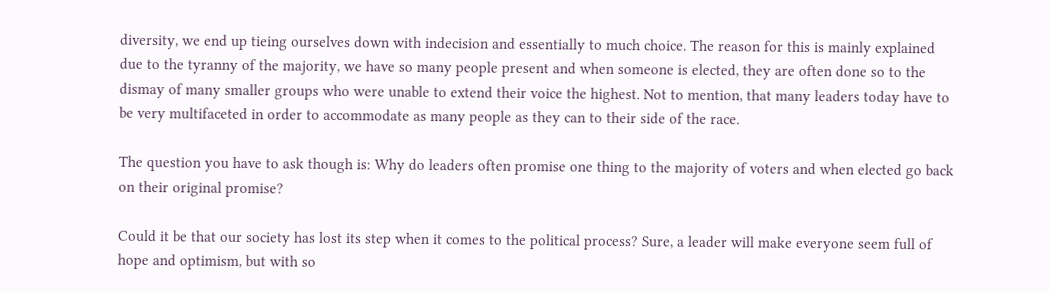diversity, we end up tieing ourselves down with indecision and essentially to much choice. The reason for this is mainly explained due to the tyranny of the majority, we have so many people present and when someone is elected, they are often done so to the dismay of many smaller groups who were unable to extend their voice the highest. Not to mention, that many leaders today have to be very multifaceted in order to accommodate as many people as they can to their side of the race.

The question you have to ask though is: Why do leaders often promise one thing to the majority of voters and when elected go back on their original promise?

Could it be that our society has lost its step when it comes to the political process? Sure, a leader will make everyone seem full of hope and optimism, but with so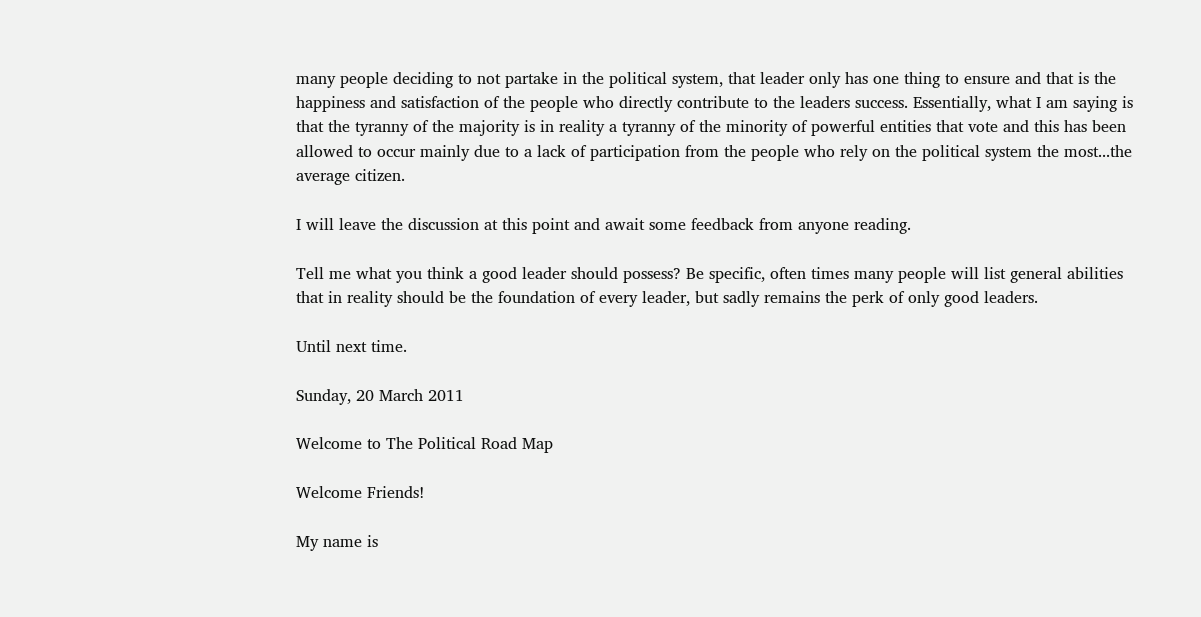many people deciding to not partake in the political system, that leader only has one thing to ensure and that is the happiness and satisfaction of the people who directly contribute to the leaders success. Essentially, what I am saying is that the tyranny of the majority is in reality a tyranny of the minority of powerful entities that vote and this has been allowed to occur mainly due to a lack of participation from the people who rely on the political system the most...the average citizen.

I will leave the discussion at this point and await some feedback from anyone reading.

Tell me what you think a good leader should possess? Be specific, often times many people will list general abilities that in reality should be the foundation of every leader, but sadly remains the perk of only good leaders.

Until next time.

Sunday, 20 March 2011

Welcome to The Political Road Map

Welcome Friends!

My name is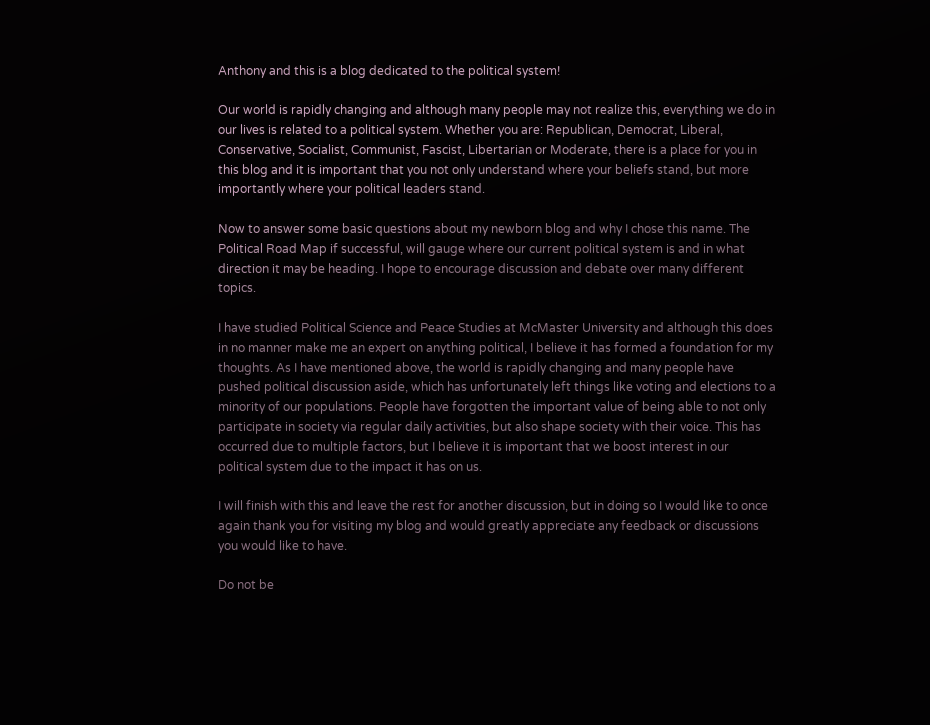Anthony and this is a blog dedicated to the political system!

Our world is rapidly changing and although many people may not realize this, everything we do in our lives is related to a political system. Whether you are: Republican, Democrat, Liberal, Conservative, Socialist, Communist, Fascist, Libertarian or Moderate, there is a place for you in this blog and it is important that you not only understand where your beliefs stand, but more importantly where your political leaders stand.

Now to answer some basic questions about my newborn blog and why I chose this name. The Political Road Map if successful, will gauge where our current political system is and in what direction it may be heading. I hope to encourage discussion and debate over many different topics.

I have studied Political Science and Peace Studies at McMaster University and although this does in no manner make me an expert on anything political, I believe it has formed a foundation for my thoughts. As I have mentioned above, the world is rapidly changing and many people have pushed political discussion aside, which has unfortunately left things like voting and elections to a minority of our populations. People have forgotten the important value of being able to not only participate in society via regular daily activities, but also shape society with their voice. This has occurred due to multiple factors, but I believe it is important that we boost interest in our political system due to the impact it has on us.

I will finish with this and leave the rest for another discussion, but in doing so I would like to once again thank you for visiting my blog and would greatly appreciate any feedback or discussions you would like to have.

Do not be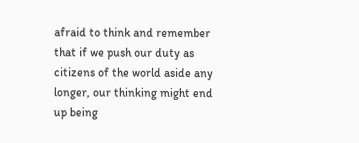afraid to think and remember that if we push our duty as citizens of the world aside any longer, our thinking might end up being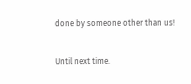done by someone other than us!

Until next time.